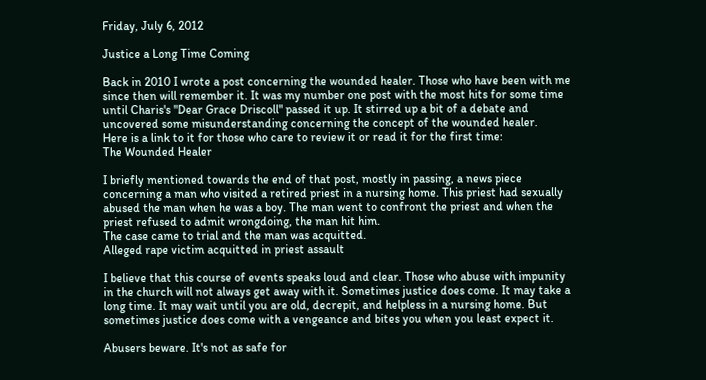Friday, July 6, 2012

Justice a Long Time Coming

Back in 2010 I wrote a post concerning the wounded healer. Those who have been with me since then will remember it. It was my number one post with the most hits for some time until Charis's "Dear Grace Driscoll" passed it up. It stirred up a bit of a debate and uncovered some misunderstanding concerning the concept of the wounded healer.
Here is a link to it for those who care to review it or read it for the first time:
The Wounded Healer

I briefly mentioned towards the end of that post, mostly in passing, a news piece concerning a man who visited a retired priest in a nursing home. This priest had sexually abused the man when he was a boy. The man went to confront the priest and when the priest refused to admit wrongdoing, the man hit him.
The case came to trial and the man was acquitted.
Alleged rape victim acquitted in priest assault

I believe that this course of events speaks loud and clear. Those who abuse with impunity in the church will not always get away with it. Sometimes justice does come. It may take a long time. It may wait until you are old, decrepit, and helpless in a nursing home. But sometimes justice does come with a vengeance and bites you when you least expect it.

Abusers beware. It's not as safe for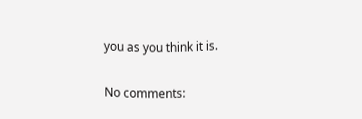you as you think it is.

No comments: